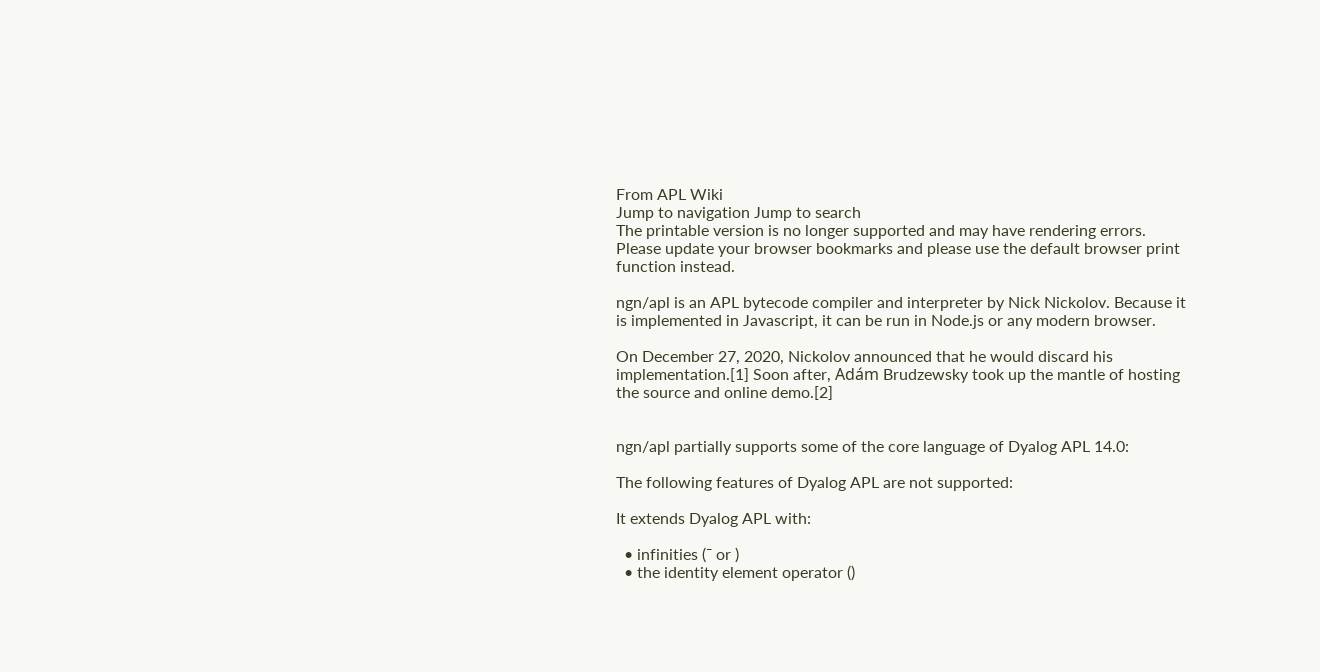From APL Wiki
Jump to navigation Jump to search
The printable version is no longer supported and may have rendering errors. Please update your browser bookmarks and please use the default browser print function instead.

ngn/apl is an APL bytecode compiler and interpreter by Nick Nickolov. Because it is implemented in Javascript, it can be run in Node.js or any modern browser.

On December 27, 2020, Nickolov announced that he would discard his implementation.[1] Soon after, Adám Brudzewsky took up the mantle of hosting the source and online demo.[2]


ngn/apl partially supports some of the core language of Dyalog APL 14.0:

The following features of Dyalog APL are not supported:

It extends Dyalog APL with:

  • infinities (¯ or )
  • the identity element operator ()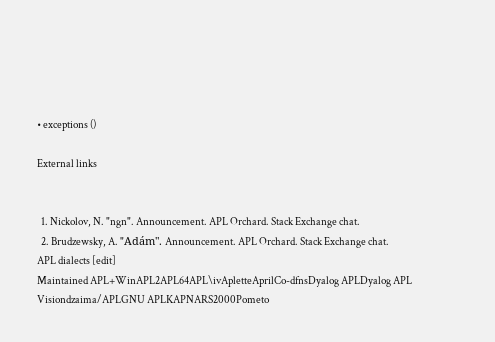• exceptions ()

External links


  1. Nickolov, N. "ngn". Announcement. APL Orchard. Stack Exchange chat.
  2. Brudzewsky, A. "Adám". Announcement. APL Orchard. Stack Exchange chat.
APL dialects [edit]
Maintained APL+WinAPL2APL64APL\ivApletteAprilCo-dfnsDyalog APLDyalog APL Visiondzaima/APLGNU APLKAPNARS2000Pometo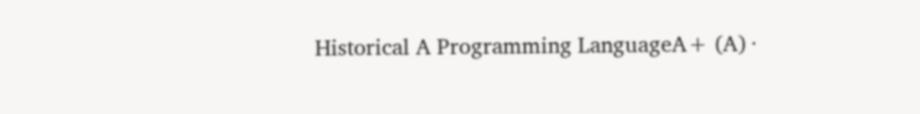Historical A Programming LanguageA+ (A) ∙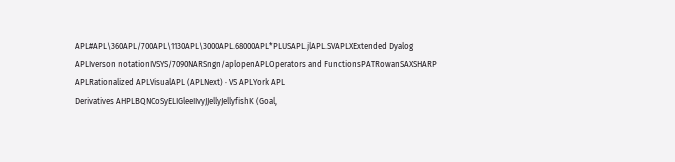APL#APL\360APL/700APL\1130APL\3000APL.68000APL*PLUSAPL.jlAPL.SVAPLXExtended Dyalog APLIverson notationIVSYS/7090NARSngn/aplopenAPLOperators and FunctionsPATRowanSAXSHARP APLRationalized APLVisualAPL (APLNext) ∙ VS APLYork APL
Derivatives AHPLBQNCoSyELIGleeIIvyJJellyJellyfishK (Goal,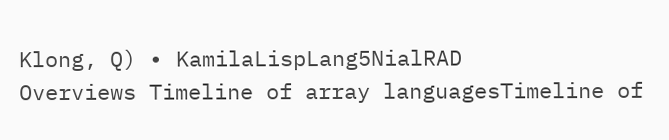Klong, Q) ∙ KamilaLispLang5NialRAD
Overviews Timeline of array languagesTimeline of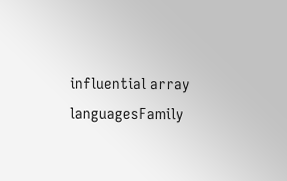influential array languagesFamily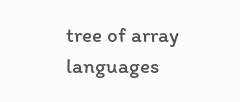tree of array languages